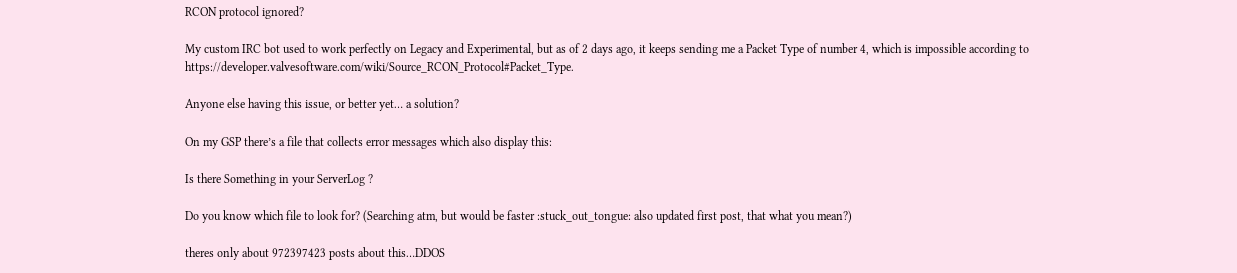RCON protocol ignored?

My custom IRC bot used to work perfectly on Legacy and Experimental, but as of 2 days ago, it keeps sending me a Packet Type of number 4, which is impossible according to https://developer.valvesoftware.com/wiki/Source_RCON_Protocol#Packet_Type.

Anyone else having this issue, or better yet… a solution?

On my GSP there’s a file that collects error messages which also display this:

Is there Something in your ServerLog ?

Do you know which file to look for? (Searching atm, but would be faster :stuck_out_tongue: also updated first post, that what you mean?)

theres only about 972397423 posts about this…DDOS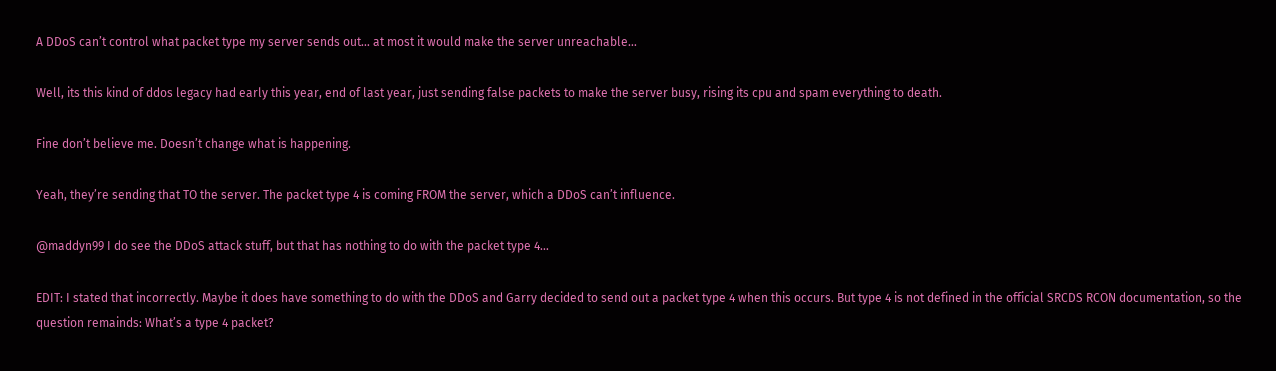A DDoS can’t control what packet type my server sends out… at most it would make the server unreachable…

Well, its this kind of ddos legacy had early this year, end of last year, just sending false packets to make the server busy, rising its cpu and spam everything to death.

Fine don’t believe me. Doesn’t change what is happening.

Yeah, they’re sending that TO the server. The packet type 4 is coming FROM the server, which a DDoS can’t influence.

@maddyn99 I do see the DDoS attack stuff, but that has nothing to do with the packet type 4…

EDIT: I stated that incorrectly. Maybe it does have something to do with the DDoS and Garry decided to send out a packet type 4 when this occurs. But type 4 is not defined in the official SRCDS RCON documentation, so the question remainds: What’s a type 4 packet?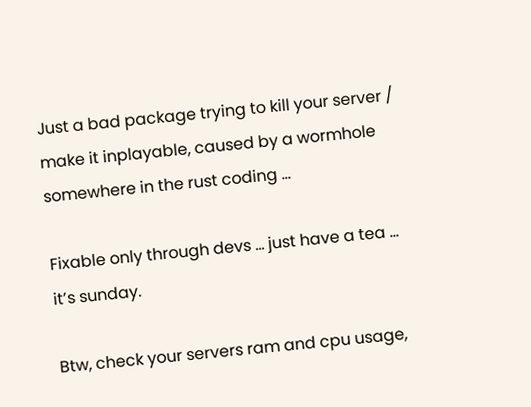Just a bad package trying to kill your server / make it inplayable, caused by a wormhole somewhere in the rust coding …

Fixable only through devs … just have a tea … it’s sunday.

Btw, check your servers ram and cpu usage,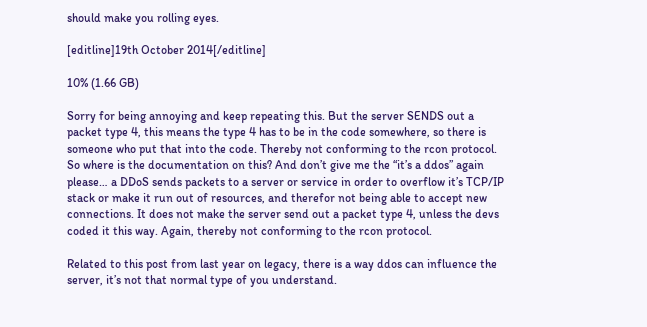should make you rolling eyes.

[editline]19th October 2014[/editline]

10% (1.66 GB)

Sorry for being annoying and keep repeating this. But the server SENDS out a packet type 4, this means the type 4 has to be in the code somewhere, so there is someone who put that into the code. Thereby not conforming to the rcon protocol. So where is the documentation on this? And don’t give me the “it’s a ddos” again please… a DDoS sends packets to a server or service in order to overflow it’s TCP/IP stack or make it run out of resources, and therefor not being able to accept new connections. It does not make the server send out a packet type 4, unless the devs coded it this way. Again, thereby not conforming to the rcon protocol.

Related to this post from last year on legacy, there is a way ddos can influence the server, it’s not that normal type of you understand.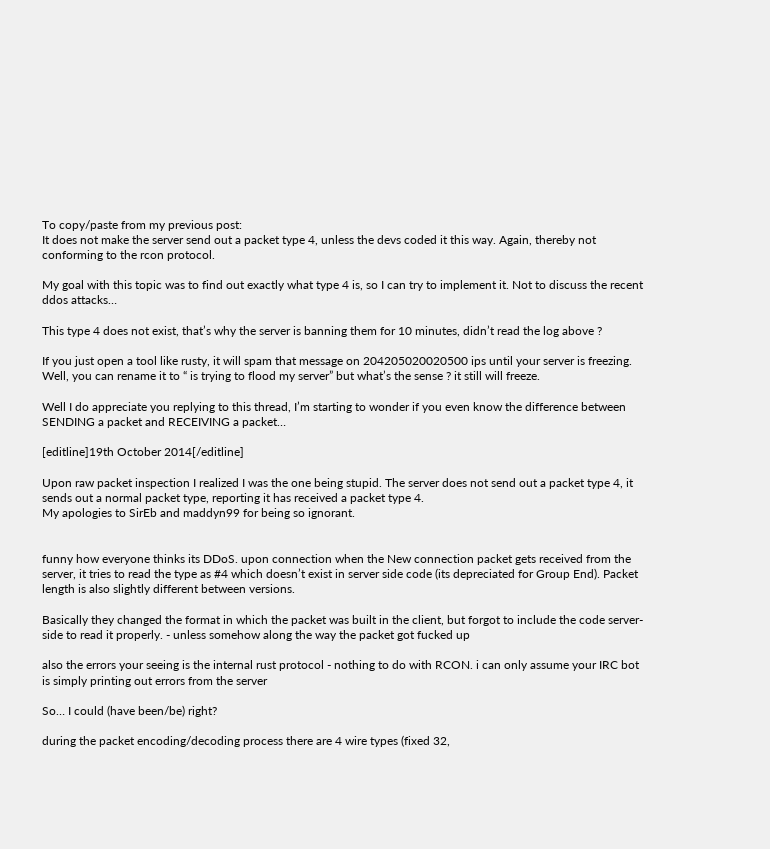To copy/paste from my previous post:
It does not make the server send out a packet type 4, unless the devs coded it this way. Again, thereby not conforming to the rcon protocol.

My goal with this topic was to find out exactly what type 4 is, so I can try to implement it. Not to discuss the recent ddos attacks…

This type 4 does not exist, that’s why the server is banning them for 10 minutes, didn’t read the log above ?

If you just open a tool like rusty, it will spam that message on 204205020020500 ips until your server is freezing. Well, you can rename it to “ is trying to flood my server” but what’s the sense ? it still will freeze.

Well I do appreciate you replying to this thread, I’m starting to wonder if you even know the difference between SENDING a packet and RECEIVING a packet…

[editline]19th October 2014[/editline]

Upon raw packet inspection I realized I was the one being stupid. The server does not send out a packet type 4, it sends out a normal packet type, reporting it has received a packet type 4.
My apologies to SirEb and maddyn99 for being so ignorant.


funny how everyone thinks its DDoS. upon connection when the New connection packet gets received from the server, it tries to read the type as #4 which doesn’t exist in server side code (its depreciated for Group End). Packet length is also slightly different between versions.

Basically they changed the format in which the packet was built in the client, but forgot to include the code server-side to read it properly. - unless somehow along the way the packet got fucked up

also the errors your seeing is the internal rust protocol - nothing to do with RCON. i can only assume your IRC bot is simply printing out errors from the server

So… I could (have been/be) right?

during the packet encoding/decoding process there are 4 wire types (fixed 32,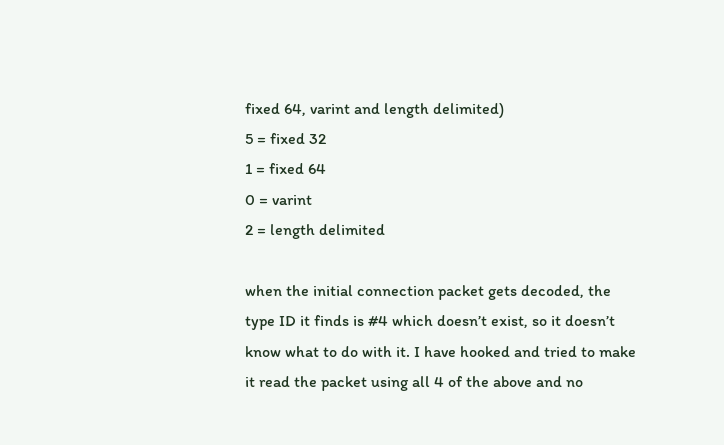fixed 64, varint and length delimited)
5 = fixed 32
1 = fixed 64
0 = varint
2 = length delimited

when the initial connection packet gets decoded, the type ID it finds is #4 which doesn’t exist, so it doesn’t know what to do with it. I have hooked and tried to make it read the packet using all 4 of the above and no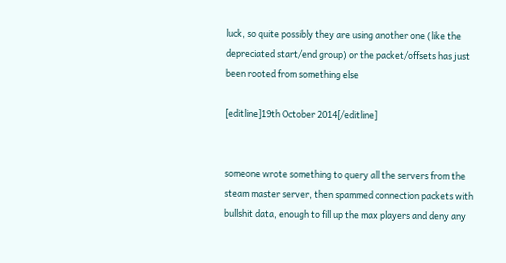luck, so quite possibly they are using another one (like the depreciated start/end group) or the packet/offsets has just been rooted from something else

[editline]19th October 2014[/editline]


someone wrote something to query all the servers from the steam master server, then spammed connection packets with bullshit data, enough to fill up the max players and deny any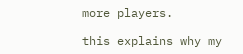more players.

this explains why my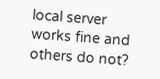local server works fine and others do not?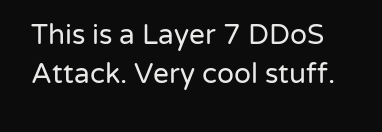This is a Layer 7 DDoS Attack. Very cool stuff.